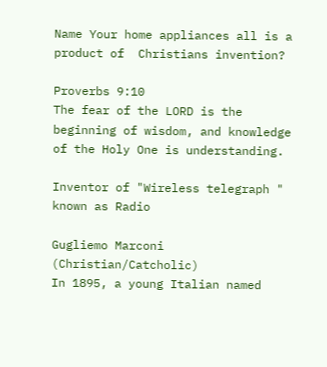Name Your home appliances all is a product of  Christians invention?

Proverbs 9:10
The fear of the LORD is the beginning of wisdom, and knowledge of the Holy One is understanding.

Inventor of "Wireless telegraph " known as Radio

Gugliemo Marconi (Christian/Catcholic)
In 1895, a young Italian named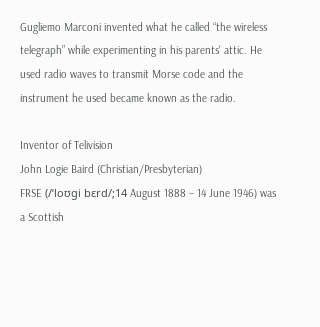Gugliemo Marconi invented what he called “the wireless telegraph” while experimenting in his parents' attic. He used radio waves to transmit Morse code and the instrument he used became known as the radio.

Inventor of Telivision
John Logie Baird (Christian/Presbyterian)
FRSE (/ˈloʊɡi bɛrd/;14 August 1888 – 14 June 1946) was a Scottish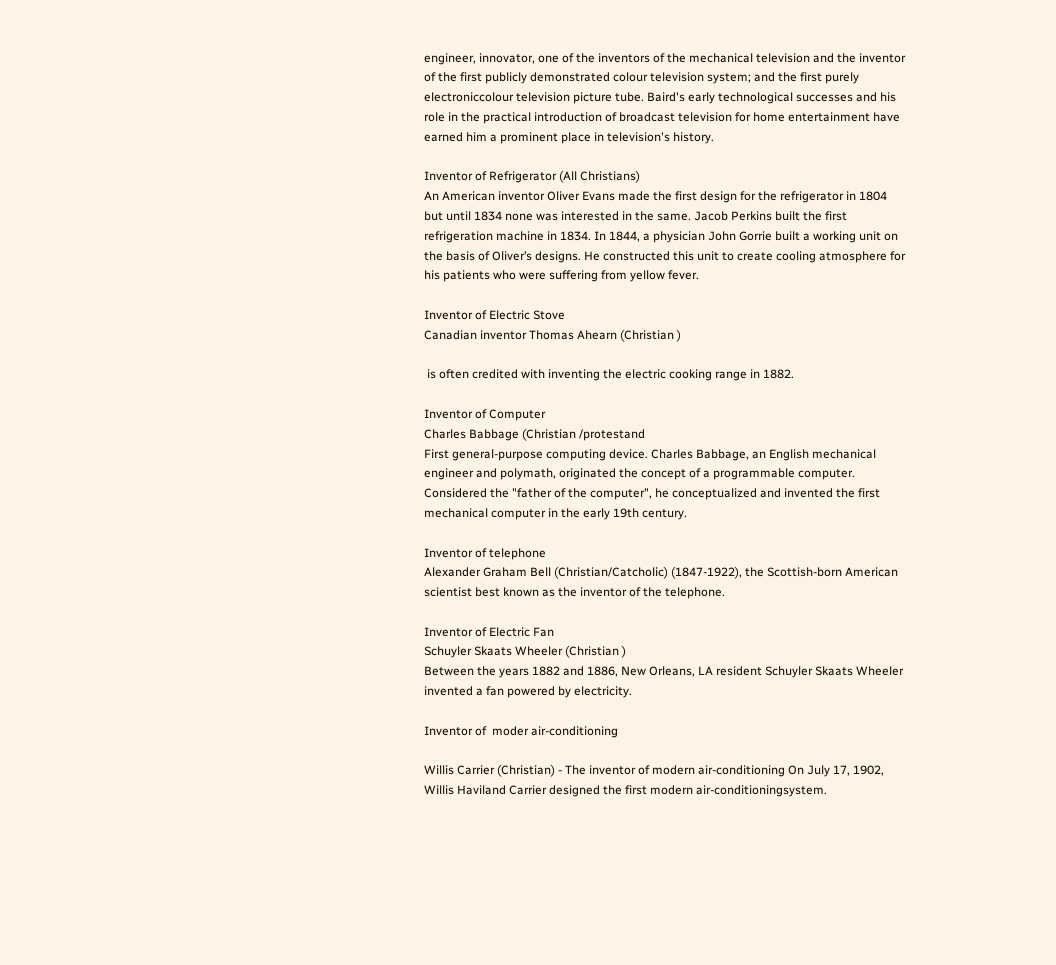engineer, innovator, one of the inventors of the mechanical television and the inventor of the first publicly demonstrated colour television system; and the first purely electroniccolour television picture tube. Baird's early technological successes and his role in the practical introduction of broadcast television for home entertainment have earned him a prominent place in television's history.

Inventor of Refrigerator (All Christians)
An American inventor Oliver Evans made the first design for the refrigerator in 1804 but until 1834 none was interested in the same. Jacob Perkins built the first refrigeration machine in 1834. In 1844, a physician John Gorrie built a working unit on the basis of Oliver’s designs. He constructed this unit to create cooling atmosphere for his patients who were suffering from yellow fever.

Inventor of Electric Stove
Canadian inventor Thomas Ahearn (Christian )

 is often credited with inventing the electric cooking range in 1882.

Inventor of Computer
Charles Babbage (Christian /protestand
First general-purpose computing device. Charles Babbage, an English mechanical engineer and polymath, originated the concept of a programmable computer. Considered the "father of the computer", he conceptualized and invented the first mechanical computer in the early 19th century.

Inventor of telephone
Alexander Graham Bell (Christian/Catcholic) (1847-1922), the Scottish-born American scientist best known as the inventor of the telephone.

Inventor of Electric Fan
Schuyler Skaats Wheeler (Christian )
Between the years 1882 and 1886, New Orleans, LA resident Schuyler Skaats Wheeler invented a fan powered by electricity.

Inventor of  moder air-conditioning

Willis Carrier (Christian) - The inventor of modern air-conditioning On July 17, 1902, Willis Haviland Carrier designed the first modern air-conditioningsystem.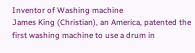Inventor of Washing machine
James King (Christian), an America, patented the first washing machine to use a drum in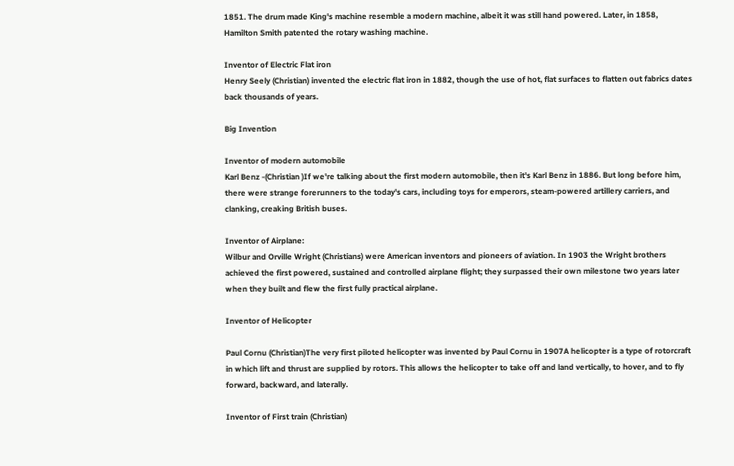1851. The drum made King's machine resemble a modern machine, albeit it was still hand powered. Later, in 1858, Hamilton Smith patented the rotary washing machine.

Inventor of Electric Flat iron
Henry Seely (Christian) invented the electric flat iron in 1882, though the use of hot, flat surfaces to flatten out fabrics dates back thousands of years.

Big Invention

Inventor of modern automobile
Karl Benz -(Christian )If we're talking about the first modern automobile, then it's Karl Benz in 1886. But long before him, there were strange forerunners to the today's cars, including toys for emperors, steam-powered artillery carriers, and clanking, creaking British buses.

Inventor of Airplane:
Wilbur and Orville Wright (Christians) were American inventors and pioneers of aviation. In 1903 the Wright brothers achieved the first powered, sustained and controlled airplane flight; they surpassed their own milestone two years later when they built and flew the first fully practical airplane.

Inventor of Helicopter

Paul Cornu (Christian)The very first piloted helicopter was invented by Paul Cornu in 1907A helicopter is a type of rotorcraft in which lift and thrust are supplied by rotors. This allows the helicopter to take off and land vertically, to hover, and to fly forward, backward, and laterally.

Inventor of First train (Christian)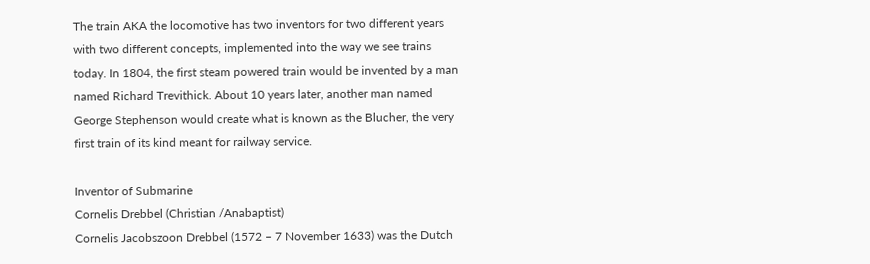The train AKA the locomotive has two inventors for two different years with two different concepts, implemented into the way we see trains today. In 1804, the first steam powered train would be invented by a man named Richard Trevithick. About 10 years later, another man named George Stephenson would create what is known as the Blucher, the very first train of its kind meant for railway service.

Inventor of Submarine
Cornelis Drebbel (Christian /Anabaptist)
Cornelis Jacobszoon Drebbel (1572 – 7 November 1633) was the Dutch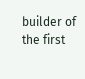builder of the first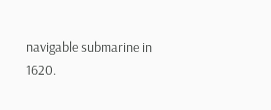navigable submarine in 1620.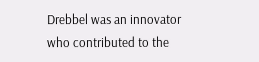Drebbel was an innovator who contributed to the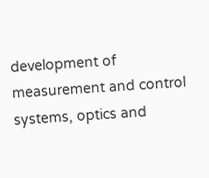development of measurement and control systems, optics and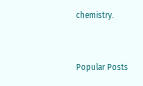chemistry.


Popular Posts